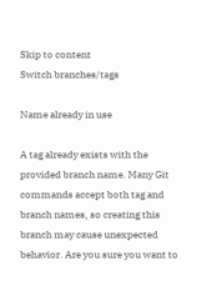Skip to content
Switch branches/tags

Name already in use

A tag already exists with the provided branch name. Many Git commands accept both tag and branch names, so creating this branch may cause unexpected behavior. Are you sure you want to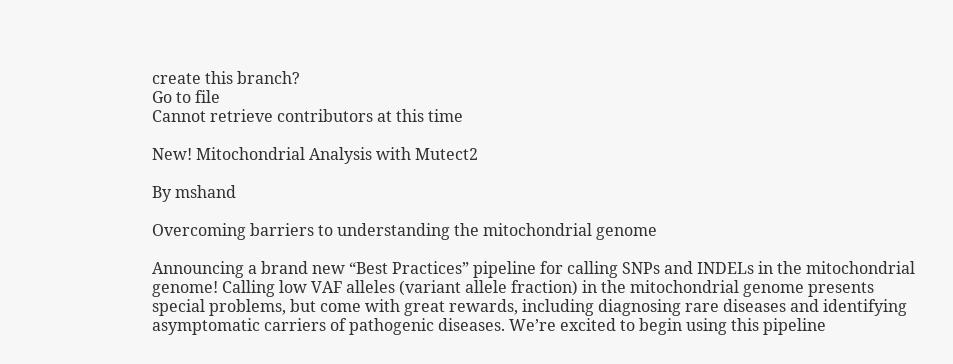create this branch?
Go to file
Cannot retrieve contributors at this time

New! Mitochondrial Analysis with Mutect2

By mshand

Overcoming barriers to understanding the mitochondrial genome

Announcing a brand new “Best Practices” pipeline for calling SNPs and INDELs in the mitochondrial genome! Calling low VAF alleles (variant allele fraction) in the mitochondrial genome presents special problems, but come with great rewards, including diagnosing rare diseases and identifying asymptomatic carriers of pathogenic diseases. We’re excited to begin using this pipeline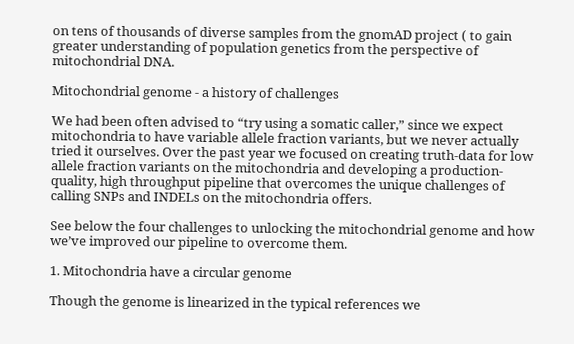on tens of thousands of diverse samples from the gnomAD project ( to gain greater understanding of population genetics from the perspective of mitochondrial DNA.

Mitochondrial genome - a history of challenges

We had been often advised to “try using a somatic caller,” since we expect mitochondria to have variable allele fraction variants, but we never actually tried it ourselves. Over the past year we focused on creating truth-data for low allele fraction variants on the mitochondria and developing a production-quality, high throughput pipeline that overcomes the unique challenges of calling SNPs and INDELs on the mitochondria offers.

See below the four challenges to unlocking the mitochondrial genome and how we’ve improved our pipeline to overcome them.

1. Mitochondria have a circular genome

Though the genome is linearized in the typical references we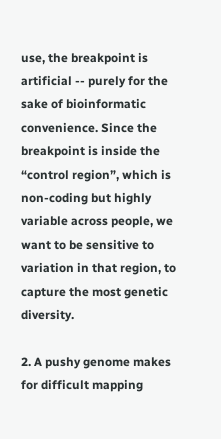use, the breakpoint is artificial -- purely for the sake of bioinformatic convenience. Since the breakpoint is inside the “control region”, which is non-coding but highly variable across people, we want to be sensitive to variation in that region, to capture the most genetic diversity.

2. A pushy genome makes for difficult mapping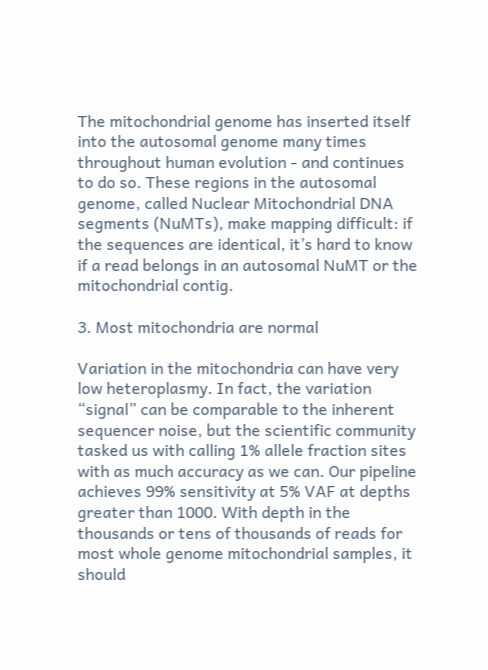The mitochondrial genome has inserted itself into the autosomal genome many times throughout human evolution - and continues to do so. These regions in the autosomal genome, called Nuclear Mitochondrial DNA segments (NuMTs), make mapping difficult: if the sequences are identical, it’s hard to know if a read belongs in an autosomal NuMT or the mitochondrial contig.

3. Most mitochondria are normal

Variation in the mitochondria can have very low heteroplasmy. In fact, the variation “signal” can be comparable to the inherent sequencer noise, but the scientific community tasked us with calling 1% allele fraction sites with as much accuracy as we can. Our pipeline achieves 99% sensitivity at 5% VAF at depths greater than 1000. With depth in the thousands or tens of thousands of reads for most whole genome mitochondrial samples, it should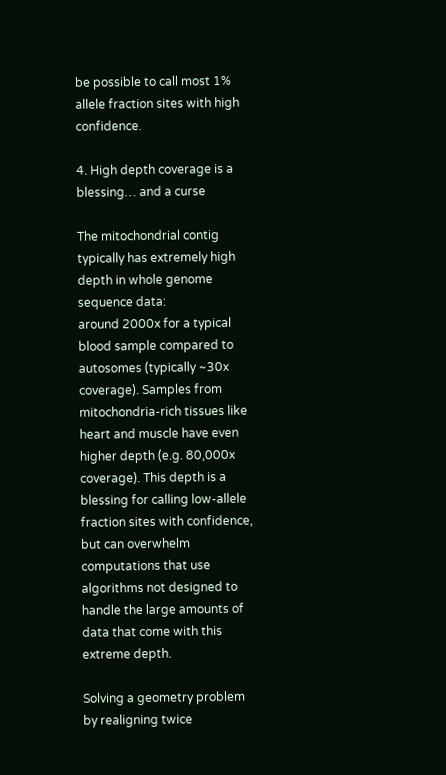be possible to call most 1% allele fraction sites with high confidence.

4. High depth coverage is a blessing… and a curse

The mitochondrial contig typically has extremely high depth in whole genome sequence data:
around 2000x for a typical blood sample compared to autosomes (typically ~30x coverage). Samples from mitochondria-rich tissues like heart and muscle have even higher depth (e.g. 80,000x coverage). This depth is a blessing for calling low-allele fraction sites with confidence, but can overwhelm computations that use algorithms not designed to handle the large amounts of data that come with this extreme depth.

Solving a geometry problem by realigning twice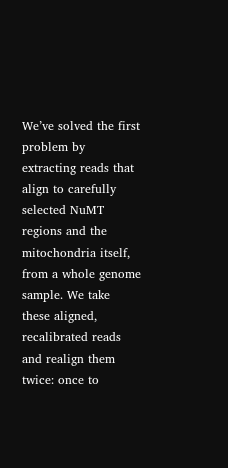We’ve solved the first problem by extracting reads that align to carefully selected NuMT regions and the mitochondria itself, from a whole genome sample. We take these aligned, recalibrated reads and realign them twice: once to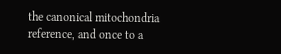the canonical mitochondria reference, and once to a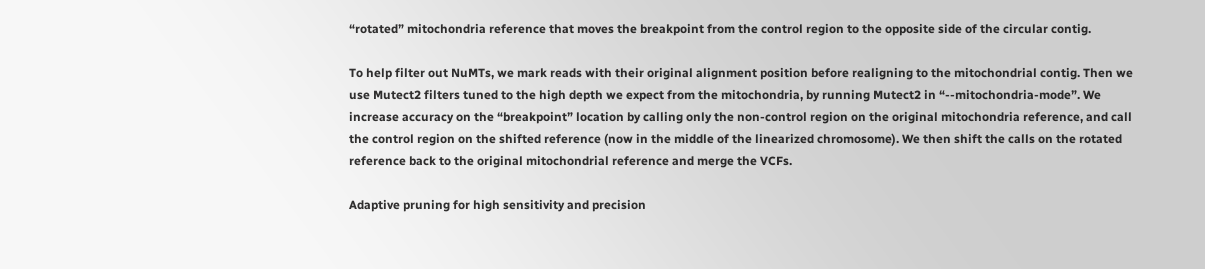“rotated” mitochondria reference that moves the breakpoint from the control region to the opposite side of the circular contig.

To help filter out NuMTs, we mark reads with their original alignment position before realigning to the mitochondrial contig. Then we use Mutect2 filters tuned to the high depth we expect from the mitochondria, by running Mutect2 in “--mitochondria-mode”. We increase accuracy on the “breakpoint” location by calling only the non-control region on the original mitochondria reference, and call the control region on the shifted reference (now in the middle of the linearized chromosome). We then shift the calls on the rotated reference back to the original mitochondrial reference and merge the VCFs.

Adaptive pruning for high sensitivity and precision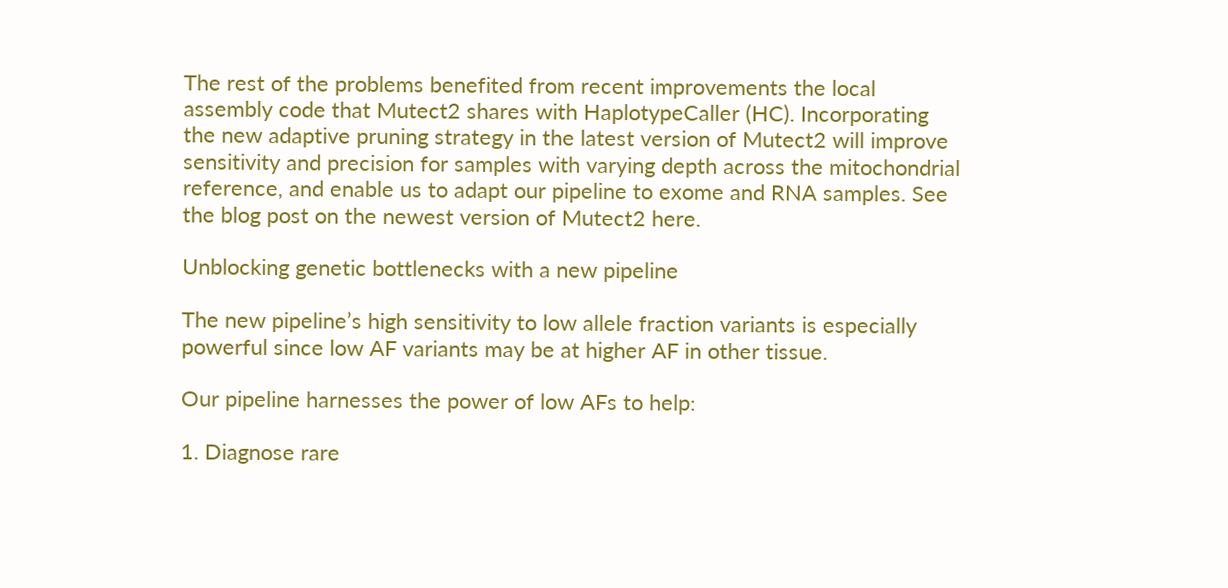The rest of the problems benefited from recent improvements the local assembly code that Mutect2 shares with HaplotypeCaller (HC). Incorporating the new adaptive pruning strategy in the latest version of Mutect2 will improve sensitivity and precision for samples with varying depth across the mitochondrial reference, and enable us to adapt our pipeline to exome and RNA samples. See the blog post on the newest version of Mutect2 here.

Unblocking genetic bottlenecks with a new pipeline

The new pipeline’s high sensitivity to low allele fraction variants is especially powerful since low AF variants may be at higher AF in other tissue.

Our pipeline harnesses the power of low AFs to help:

1. Diagnose rare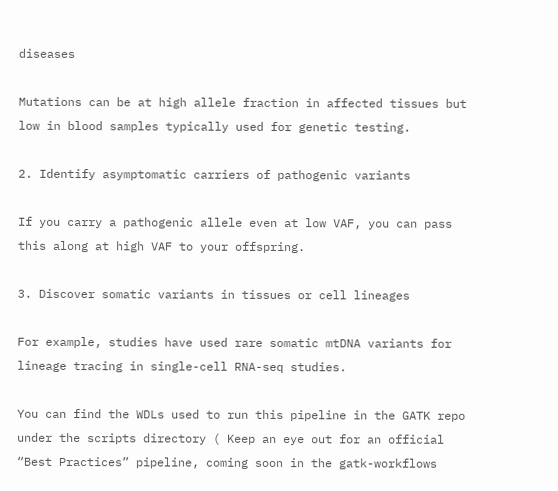diseases

Mutations can be at high allele fraction in affected tissues but low in blood samples typically used for genetic testing.

2. Identify asymptomatic carriers of pathogenic variants

If you carry a pathogenic allele even at low VAF, you can pass this along at high VAF to your offspring.

3. Discover somatic variants in tissues or cell lineages

For example, studies have used rare somatic mtDNA variants for lineage tracing in single-cell RNA-seq studies.

You can find the WDLs used to run this pipeline in the GATK repo under the scripts directory ( Keep an eye out for an official “Best Practices” pipeline, coming soon in the gatk-workflows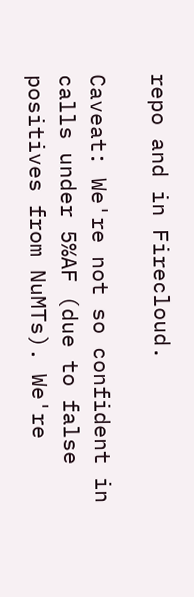repo and in Firecloud.

Caveat: We're not so confident in calls under 5%AF (due to false positives from NuMTs). We're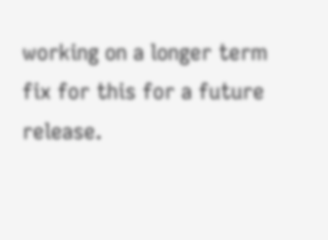working on a longer term fix for this for a future release.